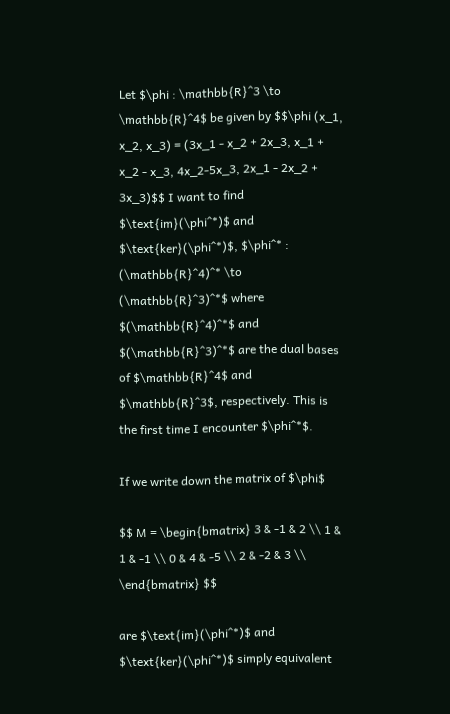Let $\phi : \mathbb{R}^3 \to \mathbb{R}^4$ be given by $$\phi (x_1, x_2, x_3) = (3x_1 - x_2 + 2x_3, x_1 + x_2 - x_3, 4x_2-5x_3, 2x_1 - 2x_2 + 3x_3)$$ I want to find $\text{im}(\phi^*)$ and $\text{ker}(\phi^*)$, $\phi^* : (\mathbb{R}^4)^* \to (\mathbb{R}^3)^*$ where $(\mathbb{R}^4)^*$ and $(\mathbb{R}^3)^*$ are the dual bases of $\mathbb{R}^4$ and $\mathbb{R}^3$, respectively. This is the first time I encounter $\phi^*$.

If we write down the matrix of $\phi$

$$ M = \begin{bmatrix} 3 & -1 & 2 \\ 1 & 1 & -1 \\ 0 & 4 & -5 \\ 2 & -2 & 3 \\ \end{bmatrix} $$

are $\text{im}(\phi^*)$ and $\text{ker}(\phi^*)$ simply equivalent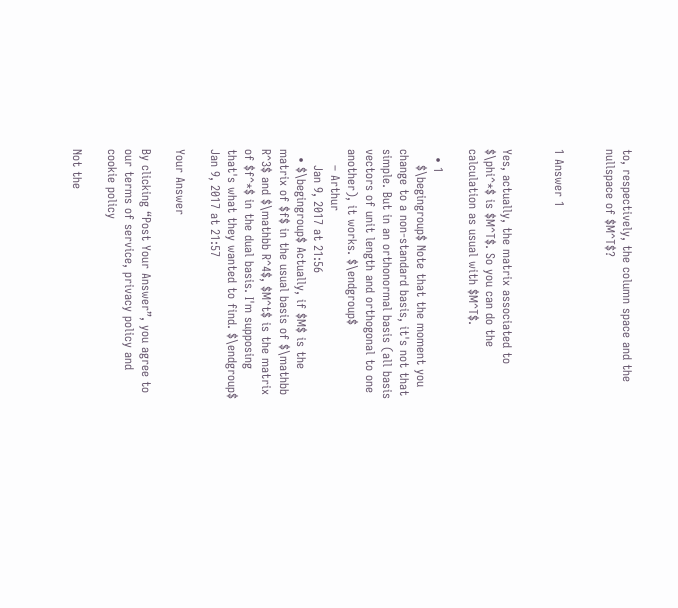to, respectively, the column space and the nullspace of $M^T$?


1 Answer 1


Yes, actually, the matrix associated to $\phi^*$ is $M^T$. So you can do the calculation as usual with $M^T$.

  • 1
    $\begingroup$ Note that the moment you change to a non-standard basis, it's not that simple. But in an orthonormal basis (all basis vectors of unit length and orthogonal to one another), it works. $\endgroup$
    – Arthur
    Jan 9, 2017 at 21:56
  • $\begingroup$ Actually, if $M$ is the matrix of $f$ in the usual basis of $\mathbb R^3$ and $\mathbb R^4$, $M^t$ is the matrix of $f^*$ in the dual basis. I'm supposing that's what they wanted to find. $\endgroup$ Jan 9, 2017 at 21:57

Your Answer

By clicking “Post Your Answer”, you agree to our terms of service, privacy policy and cookie policy

Not the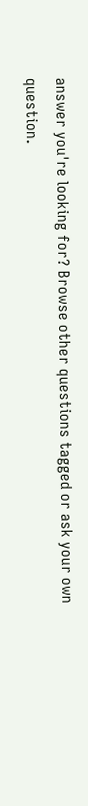answer you're looking for? Browse other questions tagged or ask your own question.